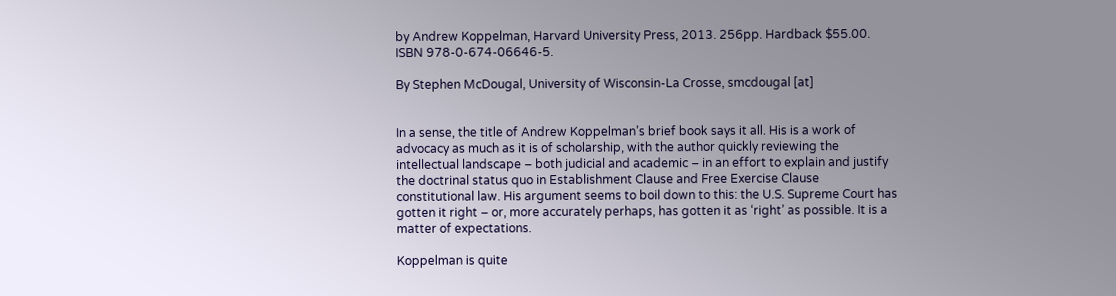by Andrew Koppelman, Harvard University Press, 2013. 256pp. Hardback $55.00. ISBN 978-0-674-06646-5.

By Stephen McDougal, University of Wisconsin-La Crosse, smcdougal [at]


In a sense, the title of Andrew Koppelman’s brief book says it all. His is a work of advocacy as much as it is of scholarship, with the author quickly reviewing the intellectual landscape – both judicial and academic – in an effort to explain and justify the doctrinal status quo in Establishment Clause and Free Exercise Clause constitutional law. His argument seems to boil down to this: the U.S. Supreme Court has gotten it right – or, more accurately perhaps, has gotten it as ‘right’ as possible. It is a matter of expectations.

Koppelman is quite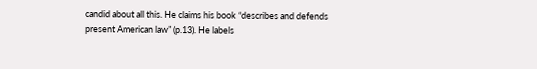candid about all this. He claims his book “describes and defends present American law” (p.13). He labels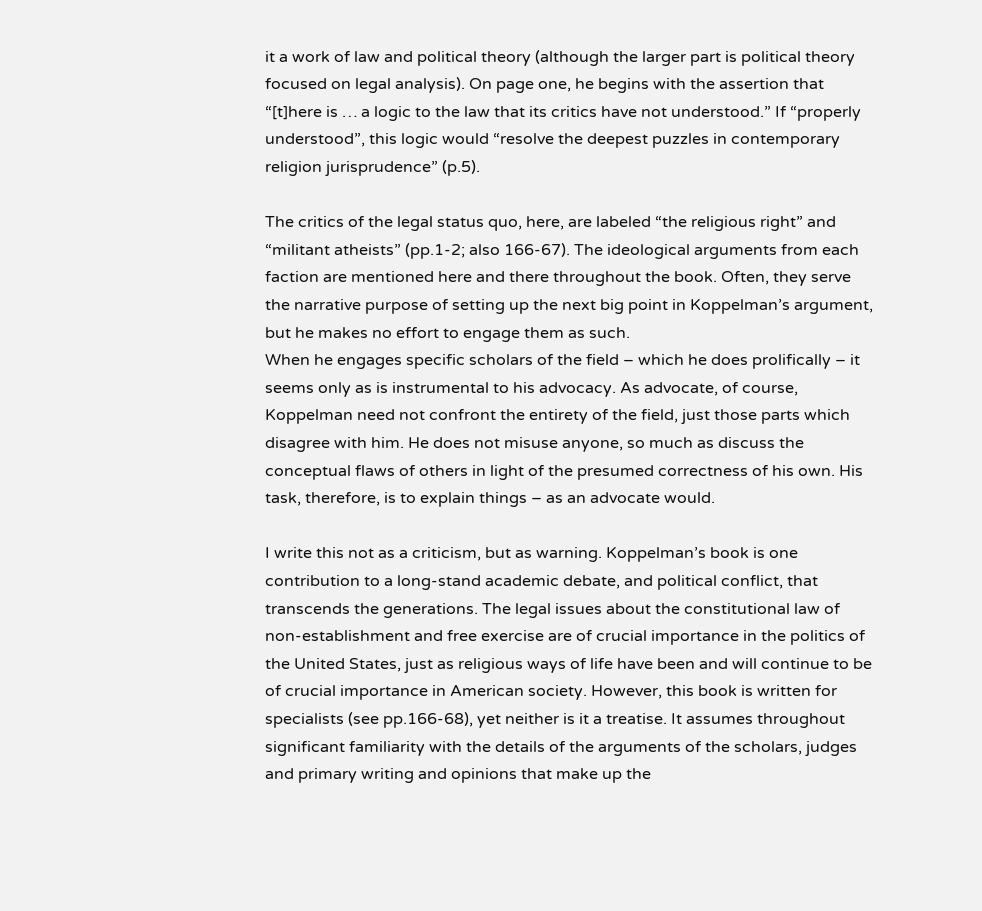it a work of law and political theory (although the larger part is political theory focused on legal analysis). On page one, he begins with the assertion that “[t]here is … a logic to the law that its critics have not understood.” If “properly understood”, this logic would “resolve the deepest puzzles in contemporary religion jurisprudence” (p.5).

The critics of the legal status quo, here, are labeled “the religious right” and “militant atheists” (pp.1-2; also 166-67). The ideological arguments from each faction are mentioned here and there throughout the book. Often, they serve the narrative purpose of setting up the next big point in Koppelman’s argument, but he makes no effort to engage them as such.
When he engages specific scholars of the field – which he does prolifically – it seems only as is instrumental to his advocacy. As advocate, of course, Koppelman need not confront the entirety of the field, just those parts which disagree with him. He does not misuse anyone, so much as discuss the conceptual flaws of others in light of the presumed correctness of his own. His task, therefore, is to explain things – as an advocate would.

I write this not as a criticism, but as warning. Koppelman’s book is one contribution to a long-stand academic debate, and political conflict, that transcends the generations. The legal issues about the constitutional law of non-establishment and free exercise are of crucial importance in the politics of the United States, just as religious ways of life have been and will continue to be of crucial importance in American society. However, this book is written for specialists (see pp.166-68), yet neither is it a treatise. It assumes throughout significant familiarity with the details of the arguments of the scholars, judges and primary writing and opinions that make up the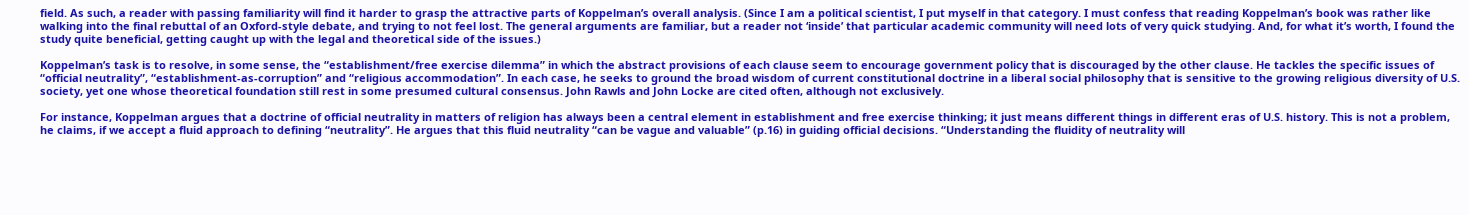field. As such, a reader with passing familiarity will find it harder to grasp the attractive parts of Koppelman’s overall analysis. (Since I am a political scientist, I put myself in that category. I must confess that reading Koppelman’s book was rather like walking into the final rebuttal of an Oxford-style debate, and trying to not feel lost. The general arguments are familiar, but a reader not ‘inside’ that particular academic community will need lots of very quick studying. And, for what it’s worth, I found the study quite beneficial, getting caught up with the legal and theoretical side of the issues.)

Koppelman’s task is to resolve, in some sense, the “establishment/free exercise dilemma” in which the abstract provisions of each clause seem to encourage government policy that is discouraged by the other clause. He tackles the specific issues of “official neutrality”, “establishment-as-corruption” and “religious accommodation”. In each case, he seeks to ground the broad wisdom of current constitutional doctrine in a liberal social philosophy that is sensitive to the growing religious diversity of U.S. society, yet one whose theoretical foundation still rest in some presumed cultural consensus. John Rawls and John Locke are cited often, although not exclusively.

For instance, Koppelman argues that a doctrine of official neutrality in matters of religion has always been a central element in establishment and free exercise thinking; it just means different things in different eras of U.S. history. This is not a problem, he claims, if we accept a fluid approach to defining “neutrality”. He argues that this fluid neutrality “can be vague and valuable” (p.16) in guiding official decisions. “Understanding the fluidity of neutrality will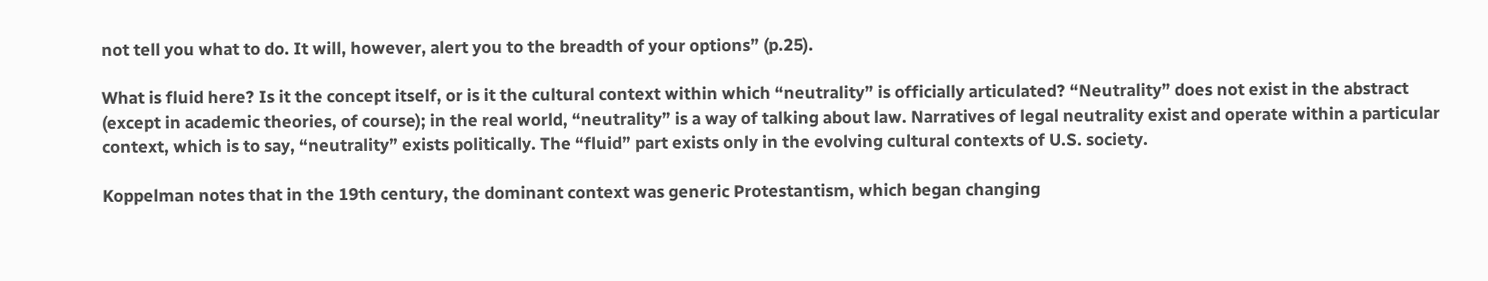not tell you what to do. It will, however, alert you to the breadth of your options” (p.25).

What is fluid here? Is it the concept itself, or is it the cultural context within which “neutrality” is officially articulated? “Neutrality” does not exist in the abstract (except in academic theories, of course); in the real world, “neutrality” is a way of talking about law. Narratives of legal neutrality exist and operate within a particular context, which is to say, “neutrality” exists politically. The “fluid” part exists only in the evolving cultural contexts of U.S. society.

Koppelman notes that in the 19th century, the dominant context was generic Protestantism, which began changing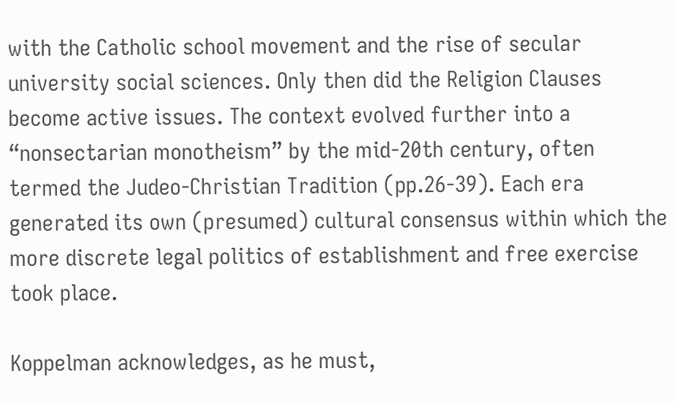with the Catholic school movement and the rise of secular university social sciences. Only then did the Religion Clauses become active issues. The context evolved further into a “nonsectarian monotheism” by the mid-20th century, often termed the Judeo-Christian Tradition (pp.26-39). Each era generated its own (presumed) cultural consensus within which the more discrete legal politics of establishment and free exercise took place.

Koppelman acknowledges, as he must,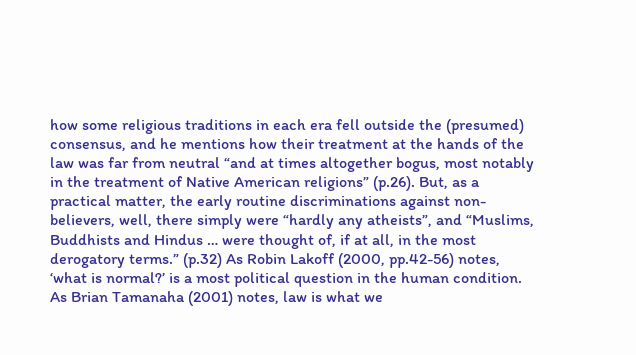how some religious traditions in each era fell outside the (presumed) consensus, and he mentions how their treatment at the hands of the law was far from neutral “and at times altogether bogus, most notably in the treatment of Native American religions” (p.26). But, as a practical matter, the early routine discriminations against non-believers, well, there simply were “hardly any atheists”, and “Muslims, Buddhists and Hindus … were thought of, if at all, in the most derogatory terms.” (p.32) As Robin Lakoff (2000, pp.42-56) notes, ‘what is normal?’ is a most political question in the human condition. As Brian Tamanaha (2001) notes, law is what we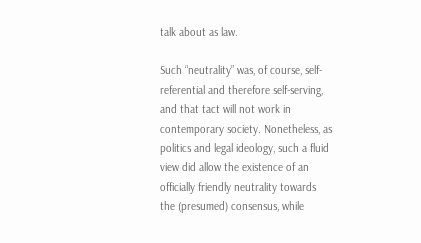talk about as law.

Such “neutrality” was, of course, self-referential and therefore self-serving, and that tact will not work in contemporary society. Nonetheless, as politics and legal ideology, such a fluid view did allow the existence of an officially friendly neutrality towards the (presumed) consensus, while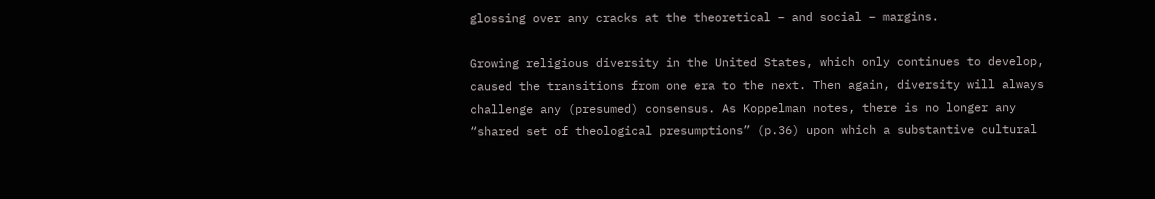glossing over any cracks at the theoretical – and social – margins.

Growing religious diversity in the United States, which only continues to develop, caused the transitions from one era to the next. Then again, diversity will always challenge any (presumed) consensus. As Koppelman notes, there is no longer any “shared set of theological presumptions” (p.36) upon which a substantive cultural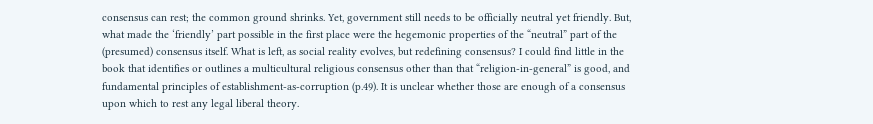consensus can rest; the common ground shrinks. Yet, government still needs to be officially neutral yet friendly. But, what made the ‘friendly’ part possible in the first place were the hegemonic properties of the “neutral” part of the (presumed) consensus itself. What is left, as social reality evolves, but redefining consensus? I could find little in the book that identifies or outlines a multicultural religious consensus other than that “religion-in-general” is good, and fundamental principles of establishment-as-corruption (p.49). It is unclear whether those are enough of a consensus upon which to rest any legal liberal theory.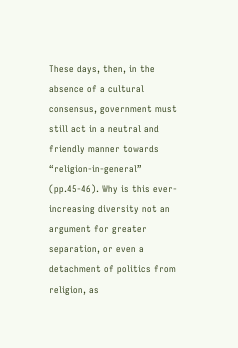These days, then, in the absence of a cultural consensus, government must still act in a neutral and friendly manner towards “religion-in-general” (pp.45-46). Why is this ever-increasing diversity not an argument for greater separation, or even a detachment of politics from religion, as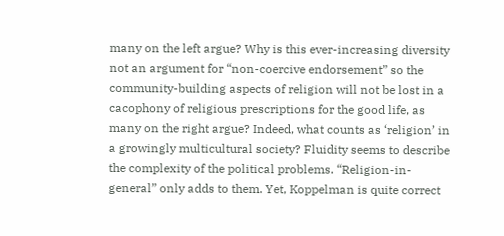many on the left argue? Why is this ever-increasing diversity not an argument for “non-coercive endorsement” so the community-building aspects of religion will not be lost in a cacophony of religious prescriptions for the good life, as many on the right argue? Indeed, what counts as ‘religion’ in a growingly multicultural society? Fluidity seems to describe the complexity of the political problems. “Religion-in-general” only adds to them. Yet, Koppelman is quite correct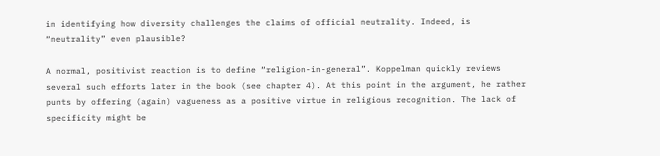in identifying how diversity challenges the claims of official neutrality. Indeed, is “neutrality” even plausible?

A normal, positivist reaction is to define “religion-in-general”. Koppelman quickly reviews several such efforts later in the book (see chapter 4). At this point in the argument, he rather punts by offering (again) vagueness as a positive virtue in religious recognition. The lack of specificity might be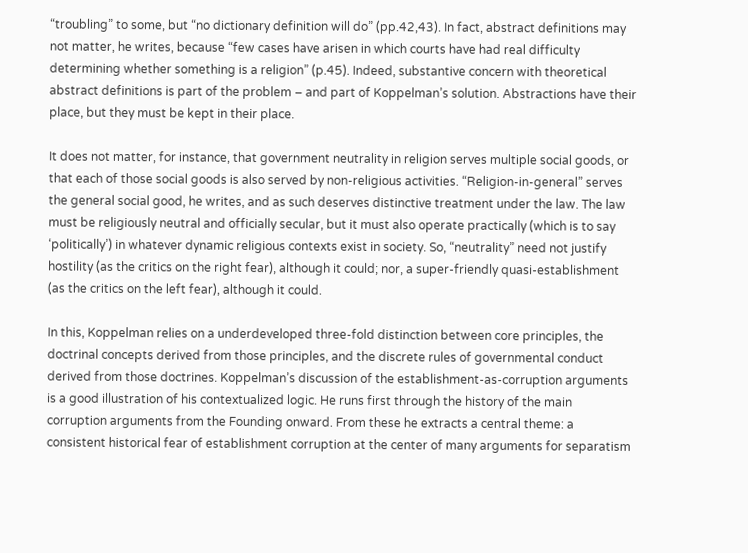“troubling” to some, but “no dictionary definition will do” (pp.42,43). In fact, abstract definitions may not matter, he writes, because “few cases have arisen in which courts have had real difficulty determining whether something is a religion” (p.45). Indeed, substantive concern with theoretical abstract definitions is part of the problem – and part of Koppelman’s solution. Abstractions have their place, but they must be kept in their place.

It does not matter, for instance, that government neutrality in religion serves multiple social goods, or that each of those social goods is also served by non-religious activities. “Religion-in-general” serves the general social good, he writes, and as such deserves distinctive treatment under the law. The law must be religiously neutral and officially secular, but it must also operate practically (which is to say ‘politically’) in whatever dynamic religious contexts exist in society. So, “neutrality” need not justify hostility (as the critics on the right fear), although it could; nor, a super-friendly quasi-establishment (as the critics on the left fear), although it could.

In this, Koppelman relies on a underdeveloped three-fold distinction between core principles, the doctrinal concepts derived from those principles, and the discrete rules of governmental conduct derived from those doctrines. Koppelman’s discussion of the establishment-as-corruption arguments is a good illustration of his contextualized logic. He runs first through the history of the main corruption arguments from the Founding onward. From these he extracts a central theme: a consistent historical fear of establishment corruption at the center of many arguments for separatism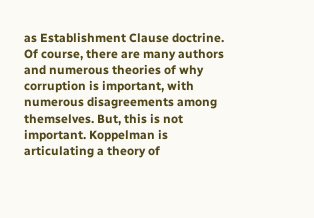as Establishment Clause doctrine. Of course, there are many authors and numerous theories of why corruption is important, with numerous disagreements among themselves. But, this is not important. Koppelman is articulating a theory of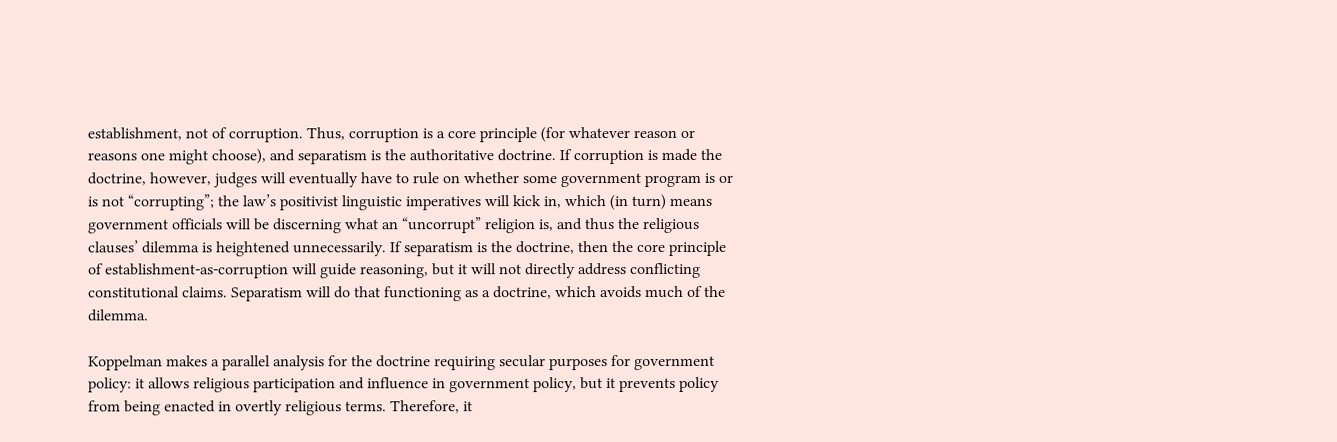establishment, not of corruption. Thus, corruption is a core principle (for whatever reason or reasons one might choose), and separatism is the authoritative doctrine. If corruption is made the doctrine, however, judges will eventually have to rule on whether some government program is or is not “corrupting”; the law’s positivist linguistic imperatives will kick in, which (in turn) means government officials will be discerning what an “uncorrupt” religion is, and thus the religious clauses’ dilemma is heightened unnecessarily. If separatism is the doctrine, then the core principle of establishment-as-corruption will guide reasoning, but it will not directly address conflicting constitutional claims. Separatism will do that functioning as a doctrine, which avoids much of the dilemma.

Koppelman makes a parallel analysis for the doctrine requiring secular purposes for government policy: it allows religious participation and influence in government policy, but it prevents policy from being enacted in overtly religious terms. Therefore, it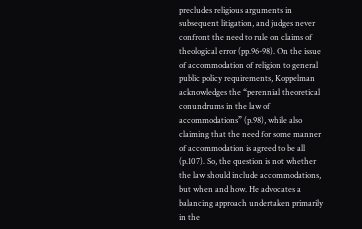precludes religious arguments in subsequent litigation, and judges never confront the need to rule on claims of theological error (pp.96-98). On the issue of accommodation of religion to general public policy requirements, Koppelman acknowledges the “perennial theoretical conundrums in the law of accommodations” (p.98), while also claiming that the need for some manner of accommodation is agreed to be all (p.107). So, the question is not whether the law should include accommodations, but when and how. He advocates a balancing approach undertaken primarily in the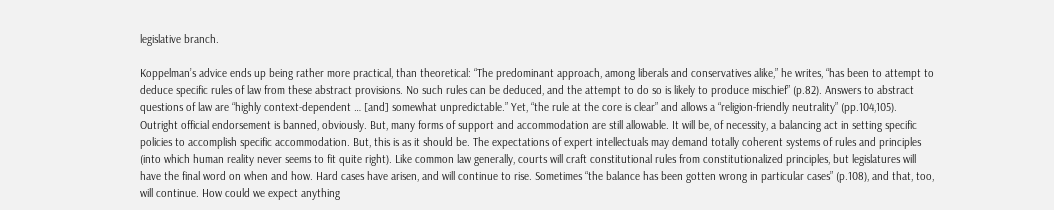legislative branch.

Koppelman’s advice ends up being rather more practical, than theoretical: “The predominant approach, among liberals and conservatives alike,” he writes, “has been to attempt to deduce specific rules of law from these abstract provisions. No such rules can be deduced, and the attempt to do so is likely to produce mischief” (p.82). Answers to abstract questions of law are “highly context-dependent … [and] somewhat unpredictable.” Yet, “the rule at the core is clear” and allows a “religion-friendly neutrality” (pp.104,105). Outright official endorsement is banned, obviously. But, many forms of support and accommodation are still allowable. It will be, of necessity, a balancing act in setting specific policies to accomplish specific accommodation. But, this is as it should be. The expectations of expert intellectuals may demand totally coherent systems of rules and principles (into which human reality never seems to fit quite right). Like common law generally, courts will craft constitutional rules from constitutionalized principles, but legislatures will have the final word on when and how. Hard cases have arisen, and will continue to rise. Sometimes “the balance has been gotten wrong in particular cases” (p.108), and that, too, will continue. How could we expect anything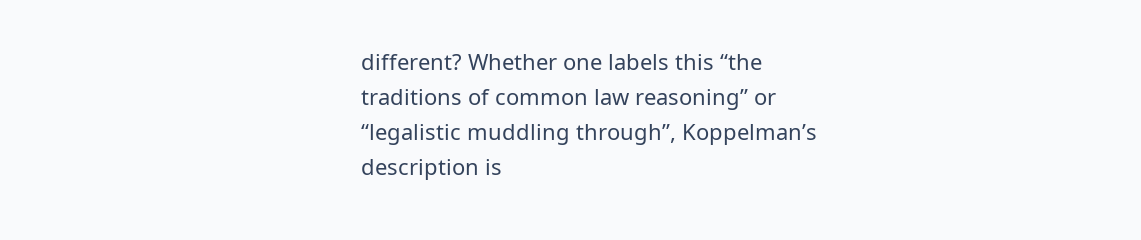different? Whether one labels this “the traditions of common law reasoning” or “legalistic muddling through”, Koppelman’s description is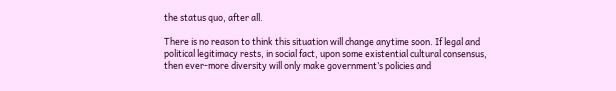the status quo, after all.

There is no reason to think this situation will change anytime soon. If legal and political legitimacy rests, in social fact, upon some existential cultural consensus, then ever-more diversity will only make government’s policies and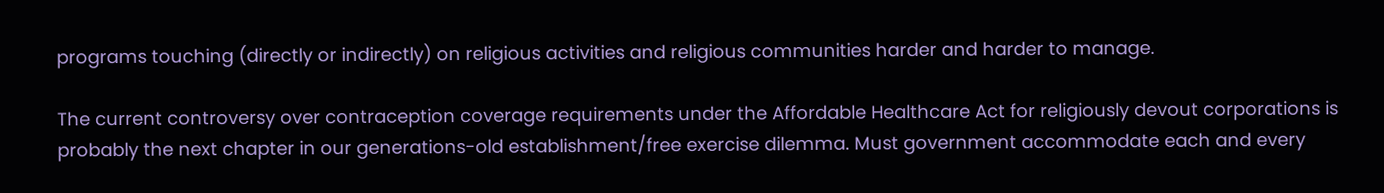programs touching (directly or indirectly) on religious activities and religious communities harder and harder to manage.

The current controversy over contraception coverage requirements under the Affordable Healthcare Act for religiously devout corporations is probably the next chapter in our generations-old establishment/free exercise dilemma. Must government accommodate each and every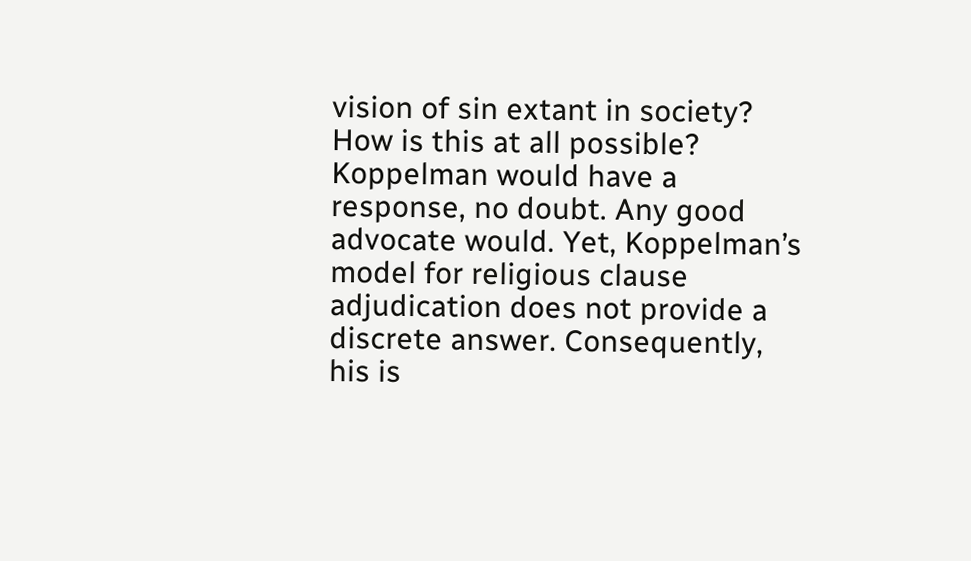vision of sin extant in society? How is this at all possible? Koppelman would have a response, no doubt. Any good advocate would. Yet, Koppelman’s model for religious clause adjudication does not provide a discrete answer. Consequently, his is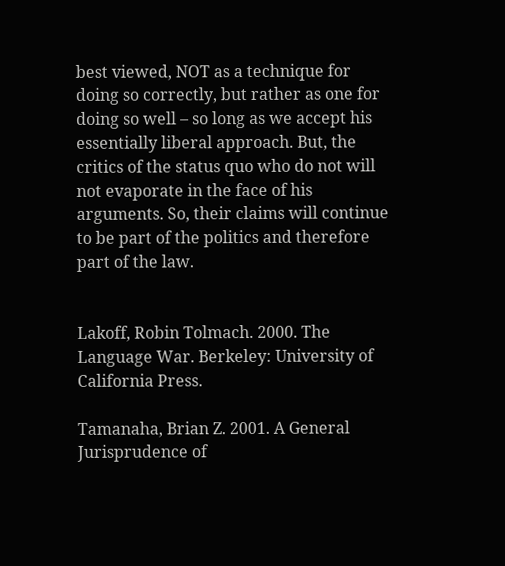best viewed, NOT as a technique for doing so correctly, but rather as one for doing so well – so long as we accept his essentially liberal approach. But, the critics of the status quo who do not will not evaporate in the face of his arguments. So, their claims will continue to be part of the politics and therefore part of the law.


Lakoff, Robin Tolmach. 2000. The Language War. Berkeley: University of California Press.

Tamanaha, Brian Z. 2001. A General Jurisprudence of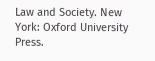Law and Society. New York: Oxford University Press.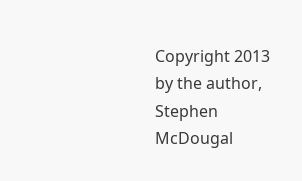Copyright 2013 by the author, Stephen McDougal